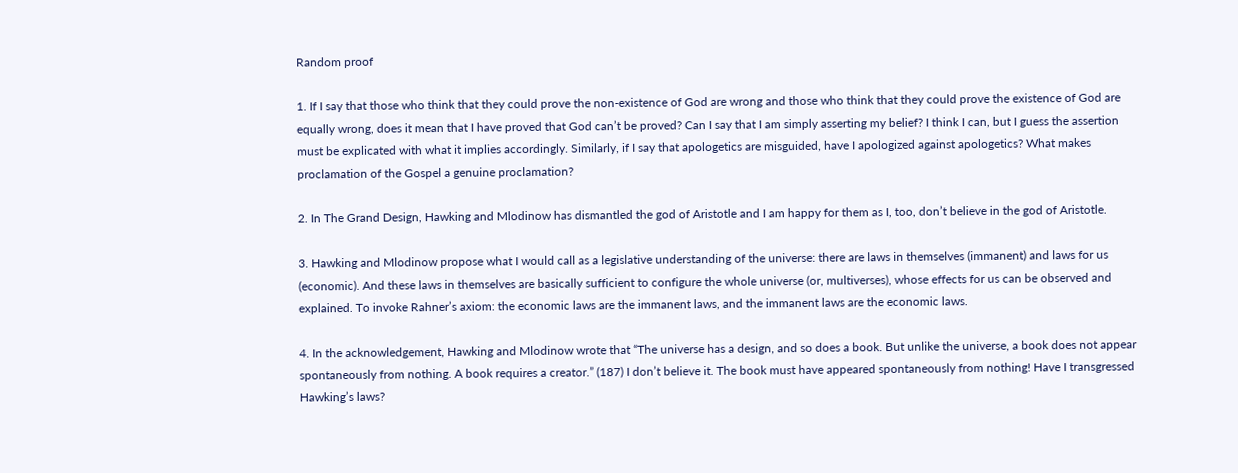Random proof

1. If I say that those who think that they could prove the non-existence of God are wrong and those who think that they could prove the existence of God are equally wrong, does it mean that I have proved that God can’t be proved? Can I say that I am simply asserting my belief? I think I can, but I guess the assertion must be explicated with what it implies accordingly. Similarly, if I say that apologetics are misguided, have I apologized against apologetics? What makes proclamation of the Gospel a genuine proclamation?

2. In The Grand Design, Hawking and Mlodinow has dismantled the god of Aristotle and I am happy for them as I, too, don’t believe in the god of Aristotle.

3. Hawking and Mlodinow propose what I would call as a legislative understanding of the universe: there are laws in themselves (immanent) and laws for us (economic). And these laws in themselves are basically sufficient to configure the whole universe (or, multiverses), whose effects for us can be observed and explained. To invoke Rahner’s axiom: the economic laws are the immanent laws, and the immanent laws are the economic laws.

4. In the acknowledgement, Hawking and Mlodinow wrote that “The universe has a design, and so does a book. But unlike the universe, a book does not appear spontaneously from nothing. A book requires a creator.” (187) I don’t believe it. The book must have appeared spontaneously from nothing! Have I transgressed Hawking’s laws?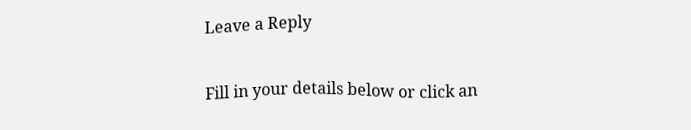Leave a Reply

Fill in your details below or click an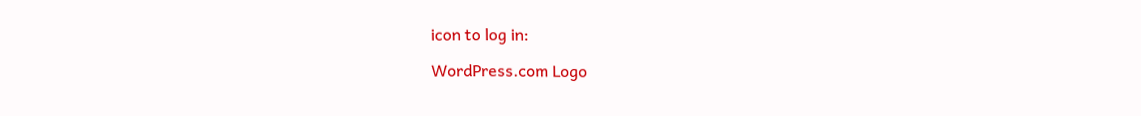icon to log in:

WordPress.com Logo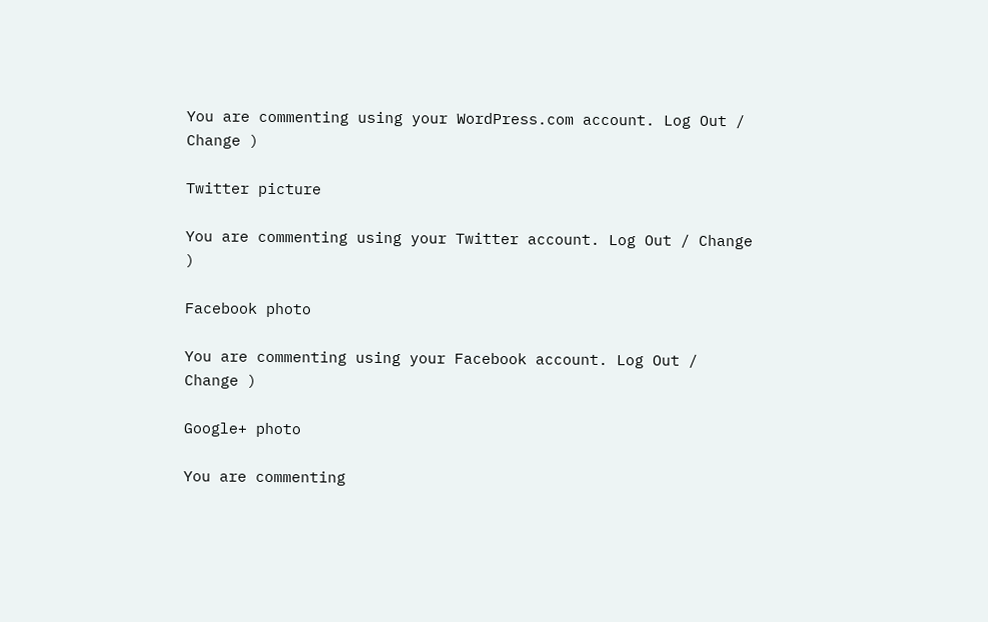You are commenting using your WordPress.com account. Log Out / Change )

Twitter picture

You are commenting using your Twitter account. Log Out / Change )

Facebook photo

You are commenting using your Facebook account. Log Out / Change )

Google+ photo

You are commenting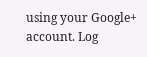using your Google+ account. Log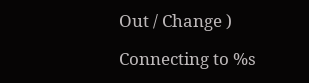Out / Change )

Connecting to %s